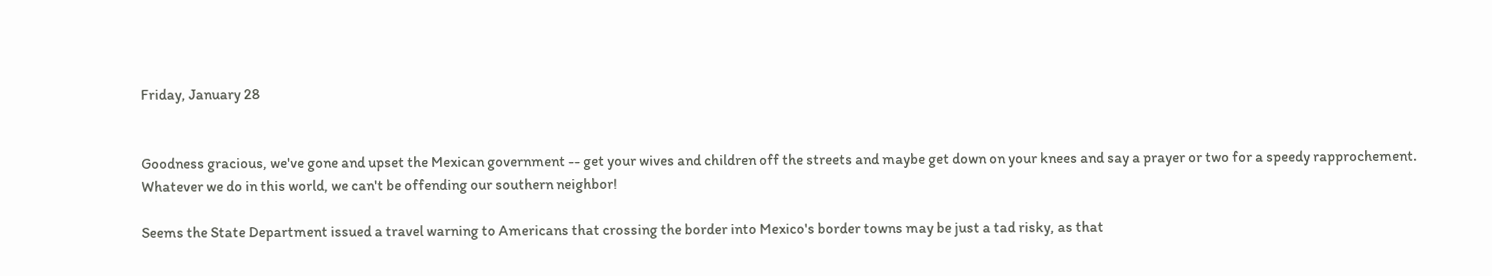Friday, January 28


Goodness gracious, we've gone and upset the Mexican government -- get your wives and children off the streets and maybe get down on your knees and say a prayer or two for a speedy rapprochement. Whatever we do in this world, we can't be offending our southern neighbor!

Seems the State Department issued a travel warning to Americans that crossing the border into Mexico's border towns may be just a tad risky, as that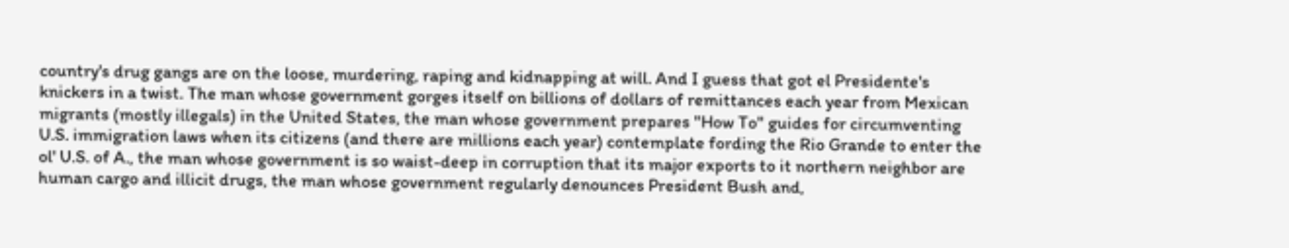country's drug gangs are on the loose, murdering, raping and kidnapping at will. And I guess that got el Presidente's knickers in a twist. The man whose government gorges itself on billions of dollars of remittances each year from Mexican migrants (mostly illegals) in the United States, the man whose government prepares "How To" guides for circumventing U.S. immigration laws when its citizens (and there are millions each year) contemplate fording the Rio Grande to enter the ol' U.S. of A., the man whose government is so waist-deep in corruption that its major exports to it northern neighbor are human cargo and illicit drugs, the man whose government regularly denounces President Bush and,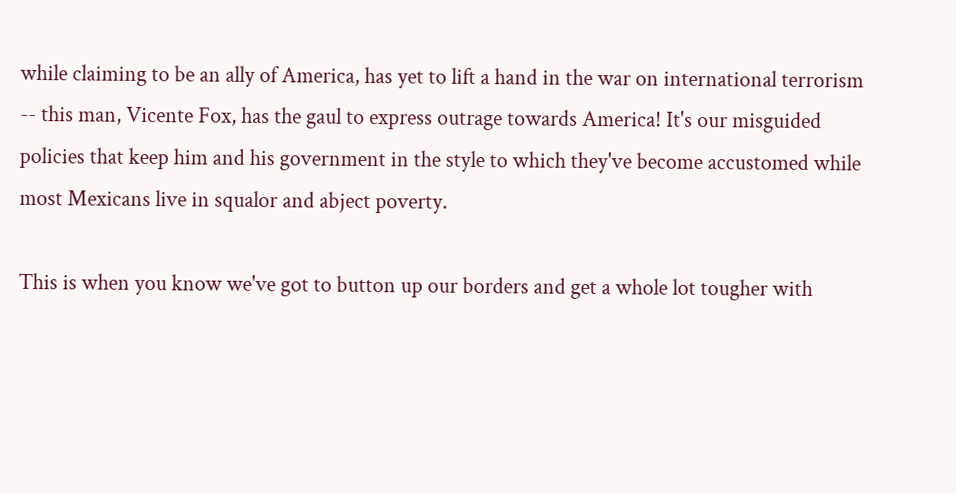while claiming to be an ally of America, has yet to lift a hand in the war on international terrorism -- this man, Vicente Fox, has the gaul to express outrage towards America! It's our misguided policies that keep him and his government in the style to which they've become accustomed while most Mexicans live in squalor and abject poverty.

This is when you know we've got to button up our borders and get a whole lot tougher with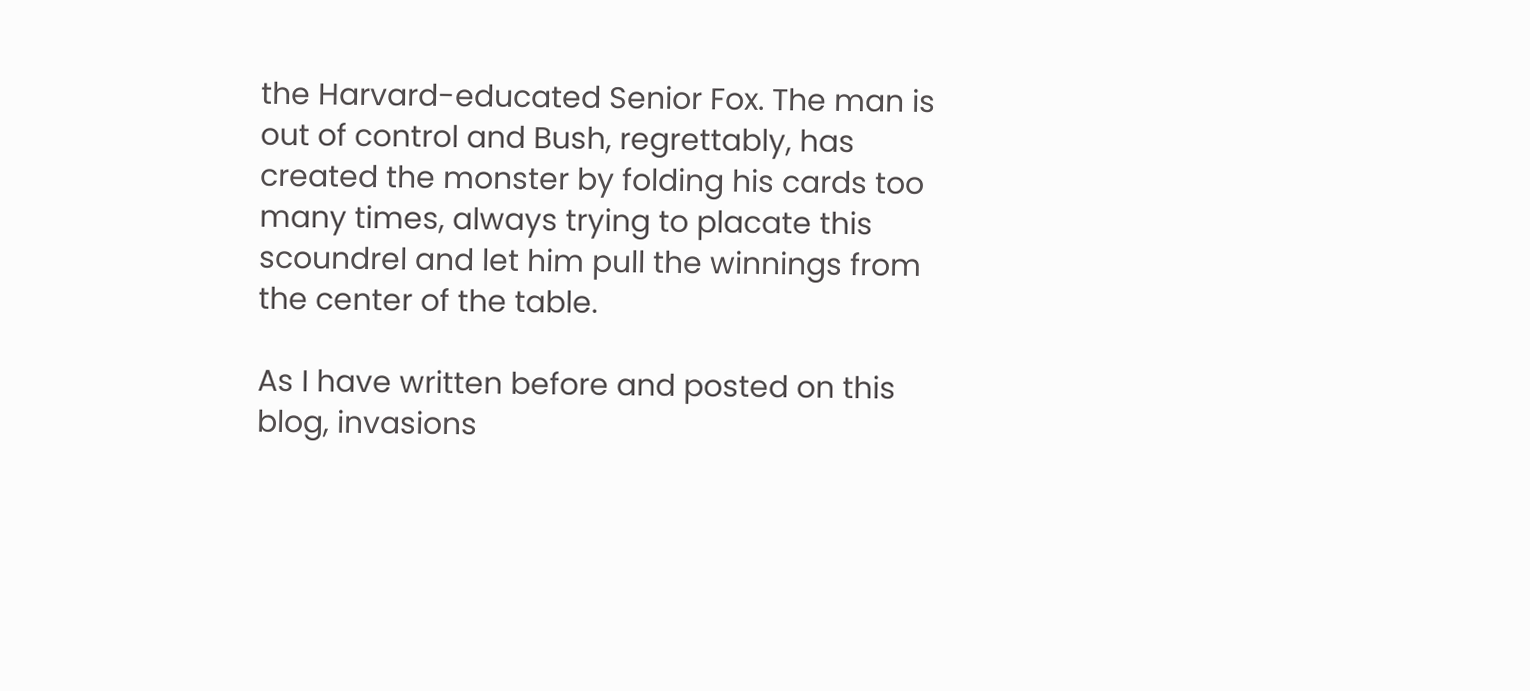the Harvard-educated Senior Fox. The man is out of control and Bush, regrettably, has created the monster by folding his cards too many times, always trying to placate this scoundrel and let him pull the winnings from the center of the table.

As I have written before and posted on this blog, invasions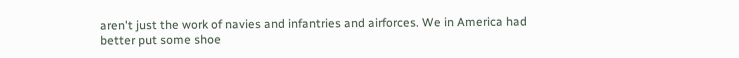aren't just the work of navies and infantries and airforces. We in America had better put some shoe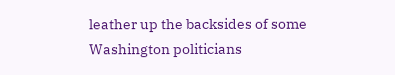leather up the backsides of some Washington politicians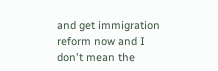and get immigration reform now and I don't mean the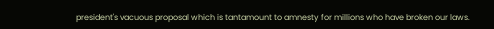president's vacuous proposal which is tantamount to amnesty for millions who have broken our laws.